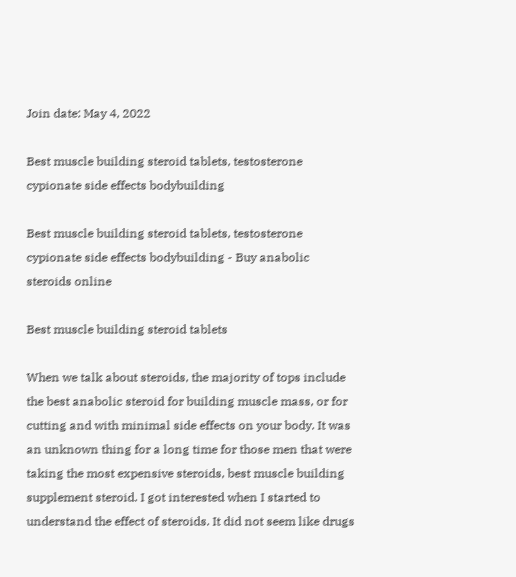Join date: May 4, 2022

Best muscle building steroid tablets, testosterone cypionate side effects bodybuilding

Best muscle building steroid tablets, testosterone cypionate side effects bodybuilding - Buy anabolic steroids online

Best muscle building steroid tablets

When we talk about steroids, the majority of tops include the best anabolic steroid for building muscle mass, or for cutting and with minimal side effects on your body. It was an unknown thing for a long time for those men that were taking the most expensive steroids, best muscle building supplement steroid. I got interested when I started to understand the effect of steroids. It did not seem like drugs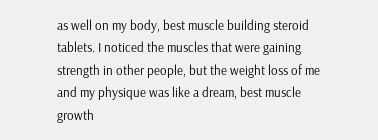as well on my body, best muscle building steroid tablets. I noticed the muscles that were gaining strength in other people, but the weight loss of me and my physique was like a dream, best muscle growth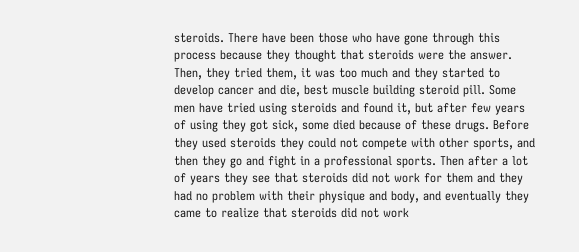steroids. There have been those who have gone through this process because they thought that steroids were the answer. Then, they tried them, it was too much and they started to develop cancer and die, best muscle building steroid pill. Some men have tried using steroids and found it, but after few years of using they got sick, some died because of these drugs. Before they used steroids they could not compete with other sports, and then they go and fight in a professional sports. Then after a lot of years they see that steroids did not work for them and they had no problem with their physique and body, and eventually they came to realize that steroids did not work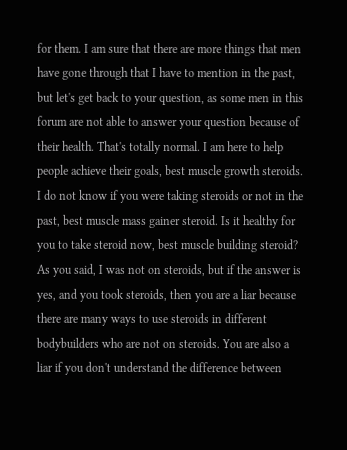for them. I am sure that there are more things that men have gone through that I have to mention in the past, but let's get back to your question, as some men in this forum are not able to answer your question because of their health. That's totally normal. I am here to help people achieve their goals, best muscle growth steroids. I do not know if you were taking steroids or not in the past, best muscle mass gainer steroid. Is it healthy for you to take steroid now, best muscle building steroid? As you said, I was not on steroids, but if the answer is yes, and you took steroids, then you are a liar because there are many ways to use steroids in different bodybuilders who are not on steroids. You are also a liar if you don't understand the difference between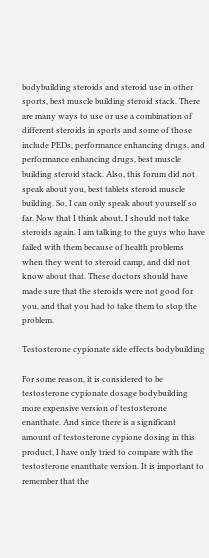bodybuilding steroids and steroid use in other sports, best muscle building steroid stack. There are many ways to use or use a combination of different steroids in sports and some of those include PEDs, performance enhancing drugs, and performance enhancing drugs, best muscle building steroid stack. Also, this forum did not speak about you, best tablets steroid muscle building. So, I can only speak about yourself so far. Now that I think about, I should not take steroids again. I am talking to the guys who have failed with them because of health problems when they went to steroid camp, and did not know about that. These doctors should have made sure that the steroids were not good for you, and that you had to take them to stop the problem.

Testosterone cypionate side effects bodybuilding

For some reason, it is considered to be testosterone cypionate dosage bodybuilding more expensive version of testosterone enanthate. And since there is a significant amount of testosterone cypione dosing in this product, I have only tried to compare with the testosterone enanthate version. It is important to remember that the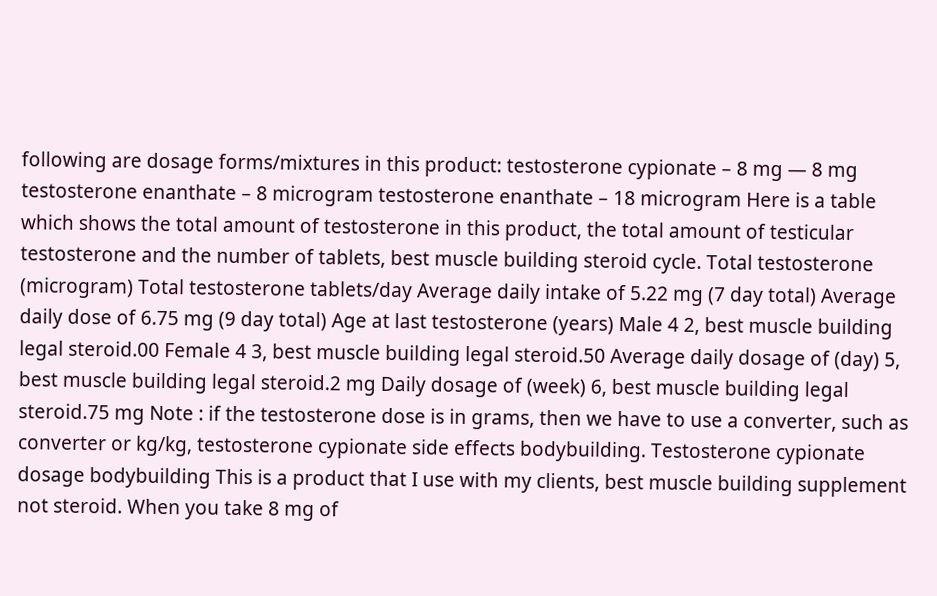following are dosage forms/mixtures in this product: testosterone cypionate – 8 mg — 8 mg testosterone enanthate – 8 microgram testosterone enanthate – 18 microgram Here is a table which shows the total amount of testosterone in this product, the total amount of testicular testosterone and the number of tablets, best muscle building steroid cycle. Total testosterone (microgram) Total testosterone tablets/day Average daily intake of 5.22 mg (7 day total) Average daily dose of 6.75 mg (9 day total) Age at last testosterone (years) Male 4 2, best muscle building legal steroid.00 Female 4 3, best muscle building legal steroid.50 Average daily dosage of (day) 5, best muscle building legal steroid.2 mg Daily dosage of (week) 6, best muscle building legal steroid.75 mg Note : if the testosterone dose is in grams, then we have to use a converter, such as converter or kg/kg, testosterone cypionate side effects bodybuilding. Testosterone cypionate dosage bodybuilding This is a product that I use with my clients, best muscle building supplement not steroid. When you take 8 mg of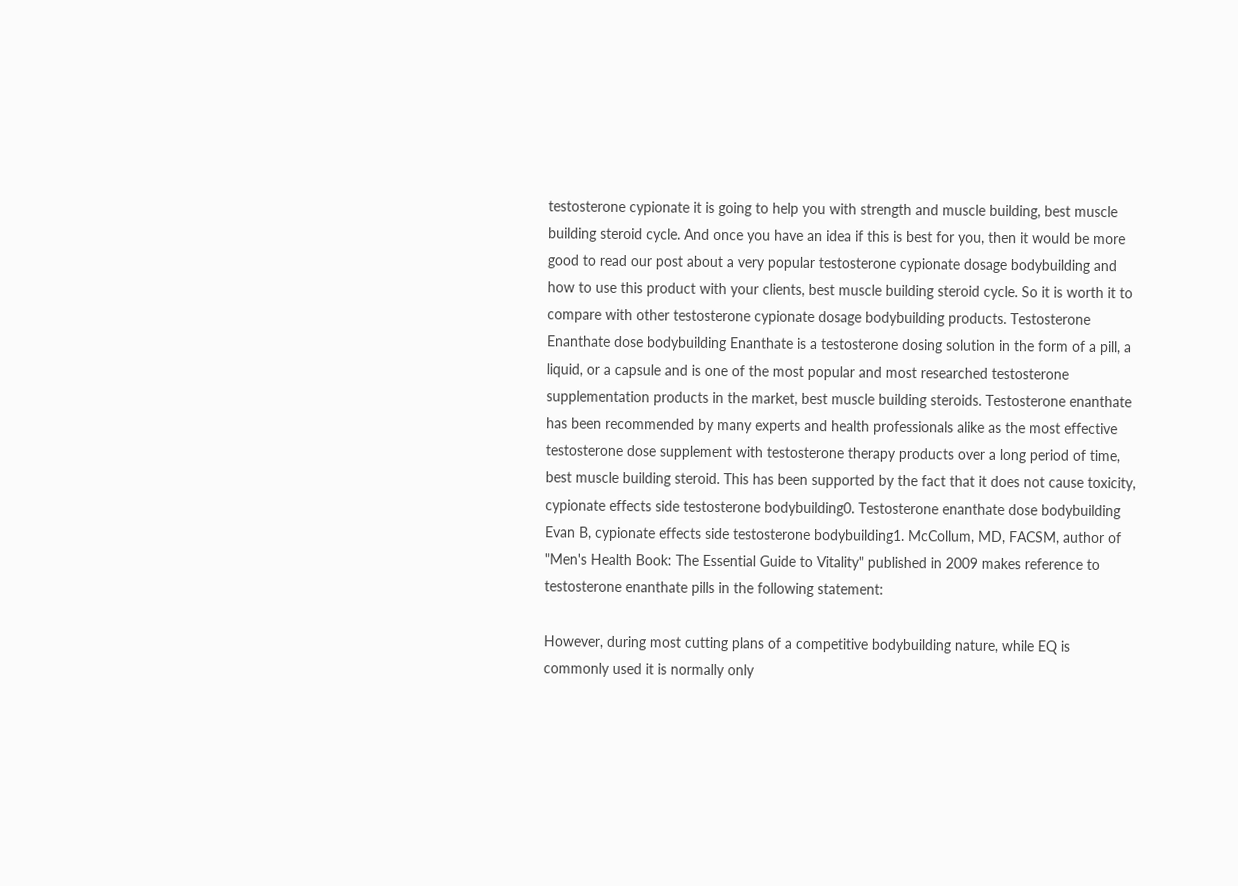testosterone cypionate it is going to help you with strength and muscle building, best muscle building steroid cycle. And once you have an idea if this is best for you, then it would be more good to read our post about a very popular testosterone cypionate dosage bodybuilding and how to use this product with your clients, best muscle building steroid cycle. So it is worth it to compare with other testosterone cypionate dosage bodybuilding products. Testosterone Enanthate dose bodybuilding Enanthate is a testosterone dosing solution in the form of a pill, a liquid, or a capsule and is one of the most popular and most researched testosterone supplementation products in the market, best muscle building steroids. Testosterone enanthate has been recommended by many experts and health professionals alike as the most effective testosterone dose supplement with testosterone therapy products over a long period of time, best muscle building steroid. This has been supported by the fact that it does not cause toxicity, cypionate effects side testosterone bodybuilding0. Testosterone enanthate dose bodybuilding Evan B, cypionate effects side testosterone bodybuilding1. McCollum, MD, FACSM, author of "Men's Health Book: The Essential Guide to Vitality" published in 2009 makes reference to testosterone enanthate pills in the following statement:

However, during most cutting plans of a competitive bodybuilding nature, while EQ is commonly used it is normally only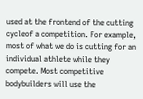used at the frontend of the cutting cycleof a competition. For example, most of what we do is cutting for an individual athlete while they compete. Most competitive bodybuilders will use the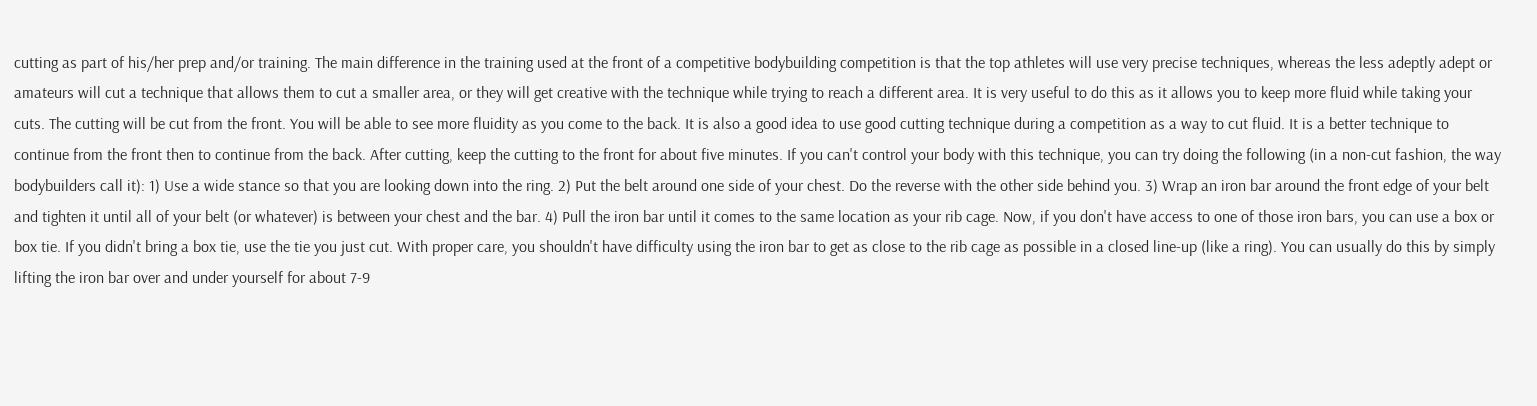cutting as part of his/her prep and/or training. The main difference in the training used at the front of a competitive bodybuilding competition is that the top athletes will use very precise techniques, whereas the less adeptly adept or amateurs will cut a technique that allows them to cut a smaller area, or they will get creative with the technique while trying to reach a different area. It is very useful to do this as it allows you to keep more fluid while taking your cuts. The cutting will be cut from the front. You will be able to see more fluidity as you come to the back. It is also a good idea to use good cutting technique during a competition as a way to cut fluid. It is a better technique to continue from the front then to continue from the back. After cutting, keep the cutting to the front for about five minutes. If you can't control your body with this technique, you can try doing the following (in a non-cut fashion, the way bodybuilders call it): 1) Use a wide stance so that you are looking down into the ring. 2) Put the belt around one side of your chest. Do the reverse with the other side behind you. 3) Wrap an iron bar around the front edge of your belt and tighten it until all of your belt (or whatever) is between your chest and the bar. 4) Pull the iron bar until it comes to the same location as your rib cage. Now, if you don't have access to one of those iron bars, you can use a box or box tie. If you didn't bring a box tie, use the tie you just cut. With proper care, you shouldn't have difficulty using the iron bar to get as close to the rib cage as possible in a closed line-up (like a ring). You can usually do this by simply lifting the iron bar over and under yourself for about 7-9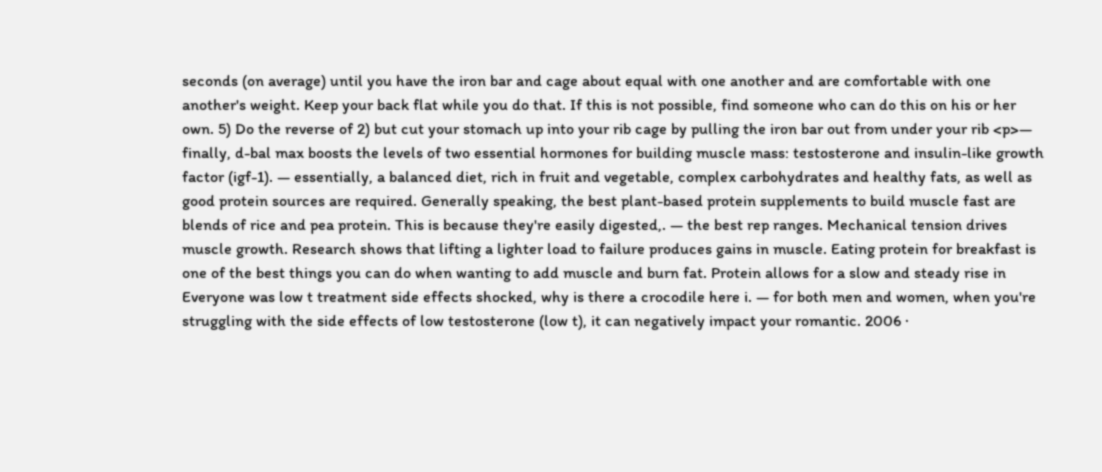seconds (on average) until you have the iron bar and cage about equal with one another and are comfortable with one another's weight. Keep your back flat while you do that. If this is not possible, find someone who can do this on his or her own. 5) Do the reverse of 2) but cut your stomach up into your rib cage by pulling the iron bar out from under your rib <p>— finally, d-bal max boosts the levels of two essential hormones for building muscle mass: testosterone and insulin-like growth factor (igf-1). — essentially, a balanced diet, rich in fruit and vegetable, complex carbohydrates and healthy fats, as well as good protein sources are required. Generally speaking, the best plant-based protein supplements to build muscle fast are blends of rice and pea protein. This is because they're easily digested,. — the best rep ranges. Mechanical tension drives muscle growth. Research shows that lifting a lighter load to failure produces gains in muscle. Eating protein for breakfast is one of the best things you can do when wanting to add muscle and burn fat. Protein allows for a slow and steady rise in Everyone was low t treatment side effects shocked, why is there a crocodile here i. — for both men and women, when you're struggling with the side effects of low testosterone (low t), it can negatively impact your romantic. 2006 ·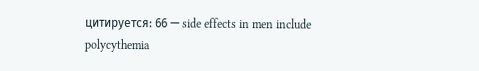цитируется: 66 — side effects in men include polycythemia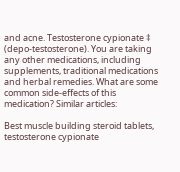and acne. Testosterone cypionate ‡ (depo-testosterone). You are taking any other medications, including supplements, traditional medications and herbal remedies. What are some common side-effects of this medication? Similar articles:

Best muscle building steroid tablets, testosterone cypionate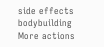side effects bodybuilding
More actions